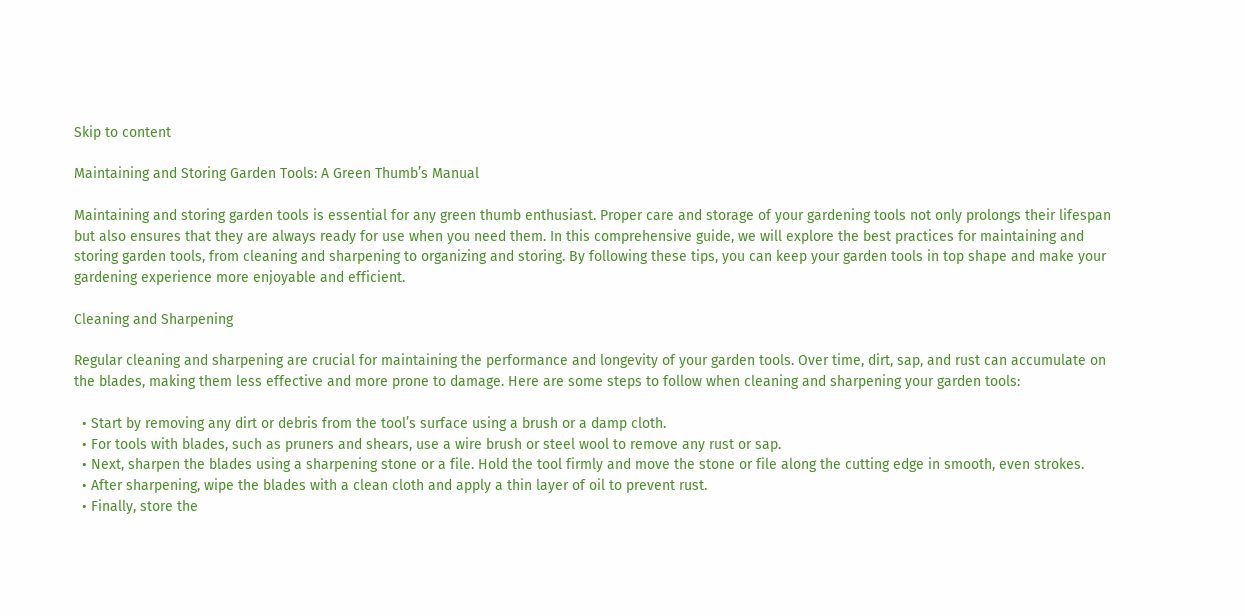Skip to content

Maintaining and Storing Garden Tools: A Green Thumb’s Manual

Maintaining and storing garden tools is essential for any green thumb enthusiast. Proper care and storage of your gardening tools not only prolongs their lifespan but also ensures that they are always ready for use when you need them. In this comprehensive guide, we will explore the best practices for maintaining and storing garden tools, from cleaning and sharpening to organizing and storing. By following these tips, you can keep your garden tools in top shape and make your gardening experience more enjoyable and efficient.

Cleaning and Sharpening

Regular cleaning and sharpening are crucial for maintaining the performance and longevity of your garden tools. Over time, dirt, sap, and rust can accumulate on the blades, making them less effective and more prone to damage. Here are some steps to follow when cleaning and sharpening your garden tools:

  • Start by removing any dirt or debris from the tool’s surface using a brush or a damp cloth.
  • For tools with blades, such as pruners and shears, use a wire brush or steel wool to remove any rust or sap.
  • Next, sharpen the blades using a sharpening stone or a file. Hold the tool firmly and move the stone or file along the cutting edge in smooth, even strokes.
  • After sharpening, wipe the blades with a clean cloth and apply a thin layer of oil to prevent rust.
  • Finally, store the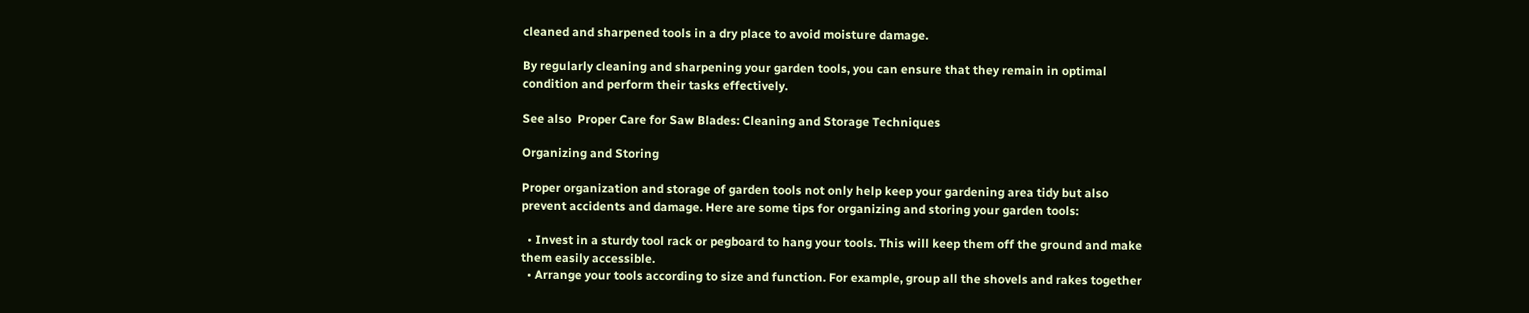cleaned and sharpened tools in a dry place to avoid moisture damage.

By regularly cleaning and sharpening your garden tools, you can ensure that they remain in optimal condition and perform their tasks effectively.

See also  Proper Care for Saw Blades: Cleaning and Storage Techniques

Organizing and Storing

Proper organization and storage of garden tools not only help keep your gardening area tidy but also prevent accidents and damage. Here are some tips for organizing and storing your garden tools:

  • Invest in a sturdy tool rack or pegboard to hang your tools. This will keep them off the ground and make them easily accessible.
  • Arrange your tools according to size and function. For example, group all the shovels and rakes together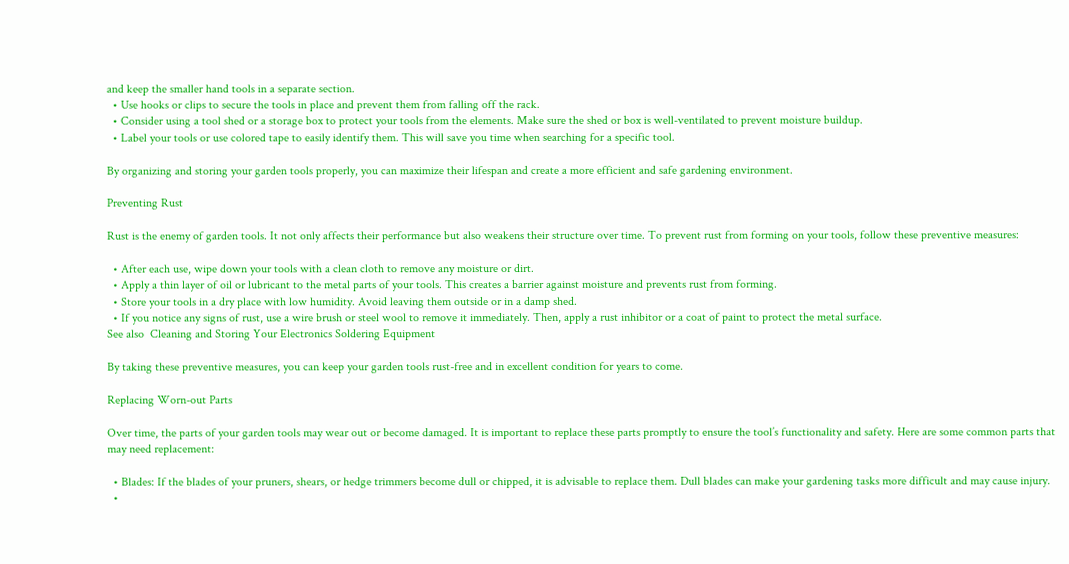and keep the smaller hand tools in a separate section.
  • Use hooks or clips to secure the tools in place and prevent them from falling off the rack.
  • Consider using a tool shed or a storage box to protect your tools from the elements. Make sure the shed or box is well-ventilated to prevent moisture buildup.
  • Label your tools or use colored tape to easily identify them. This will save you time when searching for a specific tool.

By organizing and storing your garden tools properly, you can maximize their lifespan and create a more efficient and safe gardening environment.

Preventing Rust

Rust is the enemy of garden tools. It not only affects their performance but also weakens their structure over time. To prevent rust from forming on your tools, follow these preventive measures:

  • After each use, wipe down your tools with a clean cloth to remove any moisture or dirt.
  • Apply a thin layer of oil or lubricant to the metal parts of your tools. This creates a barrier against moisture and prevents rust from forming.
  • Store your tools in a dry place with low humidity. Avoid leaving them outside or in a damp shed.
  • If you notice any signs of rust, use a wire brush or steel wool to remove it immediately. Then, apply a rust inhibitor or a coat of paint to protect the metal surface.
See also  Cleaning and Storing Your Electronics Soldering Equipment

By taking these preventive measures, you can keep your garden tools rust-free and in excellent condition for years to come.

Replacing Worn-out Parts

Over time, the parts of your garden tools may wear out or become damaged. It is important to replace these parts promptly to ensure the tool’s functionality and safety. Here are some common parts that may need replacement:

  • Blades: If the blades of your pruners, shears, or hedge trimmers become dull or chipped, it is advisable to replace them. Dull blades can make your gardening tasks more difficult and may cause injury.
  •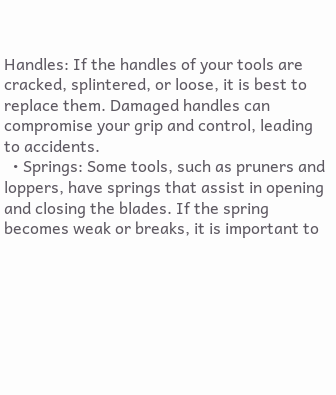Handles: If the handles of your tools are cracked, splintered, or loose, it is best to replace them. Damaged handles can compromise your grip and control, leading to accidents.
  • Springs: Some tools, such as pruners and loppers, have springs that assist in opening and closing the blades. If the spring becomes weak or breaks, it is important to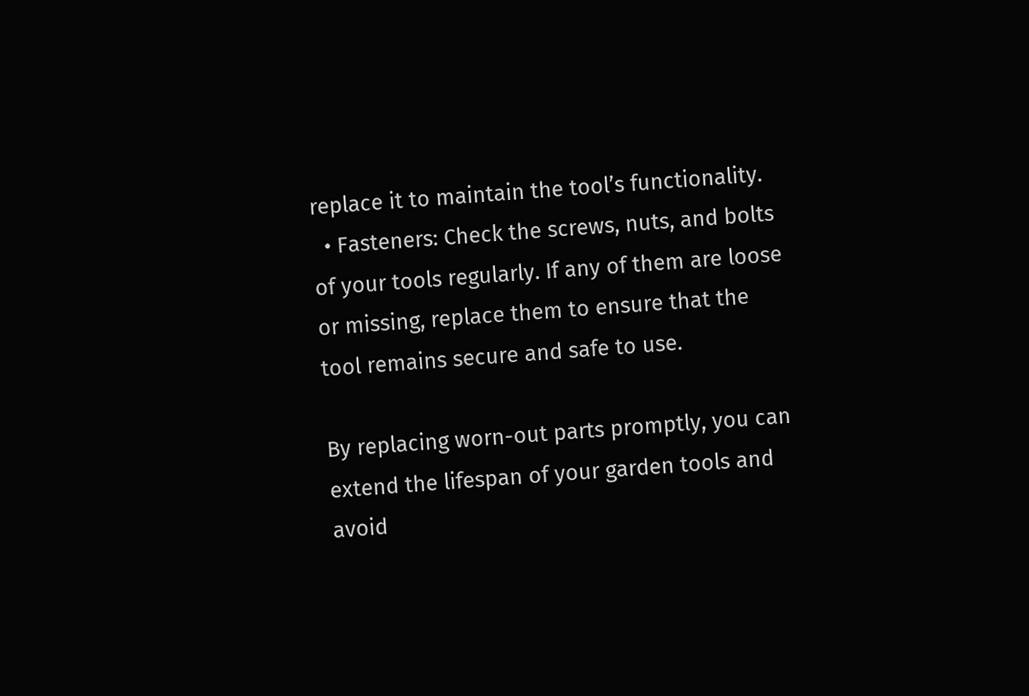replace it to maintain the tool’s functionality.
  • Fasteners: Check the screws, nuts, and bolts of your tools regularly. If any of them are loose or missing, replace them to ensure that the tool remains secure and safe to use.

By replacing worn-out parts promptly, you can extend the lifespan of your garden tools and avoid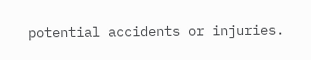potential accidents or injuries.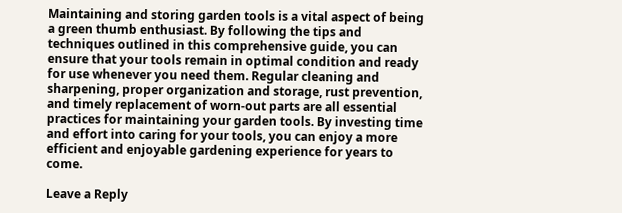Maintaining and storing garden tools is a vital aspect of being a green thumb enthusiast. By following the tips and techniques outlined in this comprehensive guide, you can ensure that your tools remain in optimal condition and ready for use whenever you need them. Regular cleaning and sharpening, proper organization and storage, rust prevention, and timely replacement of worn-out parts are all essential practices for maintaining your garden tools. By investing time and effort into caring for your tools, you can enjoy a more efficient and enjoyable gardening experience for years to come.

Leave a Reply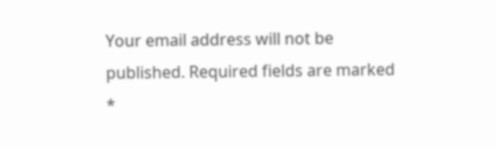Your email address will not be published. Required fields are marked *